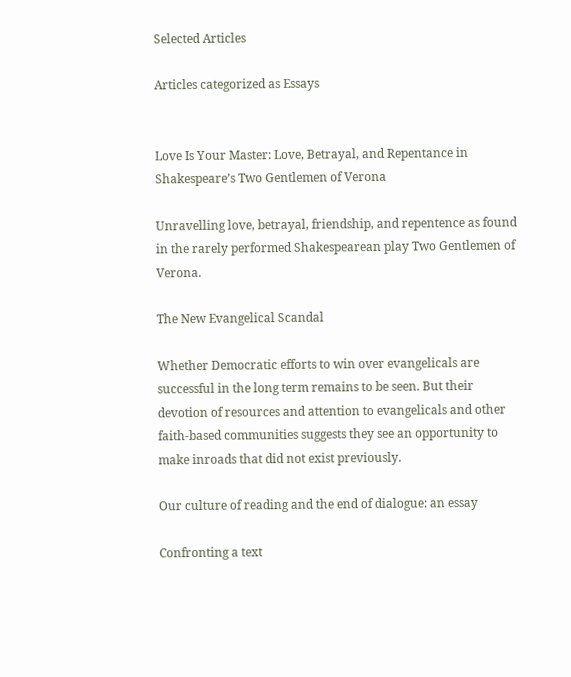Selected Articles

Articles categorized as Essays


Love Is Your Master: Love, Betrayal, and Repentance in Shakespeare’s Two Gentlemen of Verona

Unravelling love, betrayal, friendship, and repentence as found in the rarely performed Shakespearean play Two Gentlemen of Verona.

The New Evangelical Scandal

Whether Democratic efforts to win over evangelicals are successful in the long term remains to be seen. But their devotion of resources and attention to evangelicals and other faith-based communities suggests they see an opportunity to make inroads that did not exist previously.

Our culture of reading and the end of dialogue: an essay

Confronting a text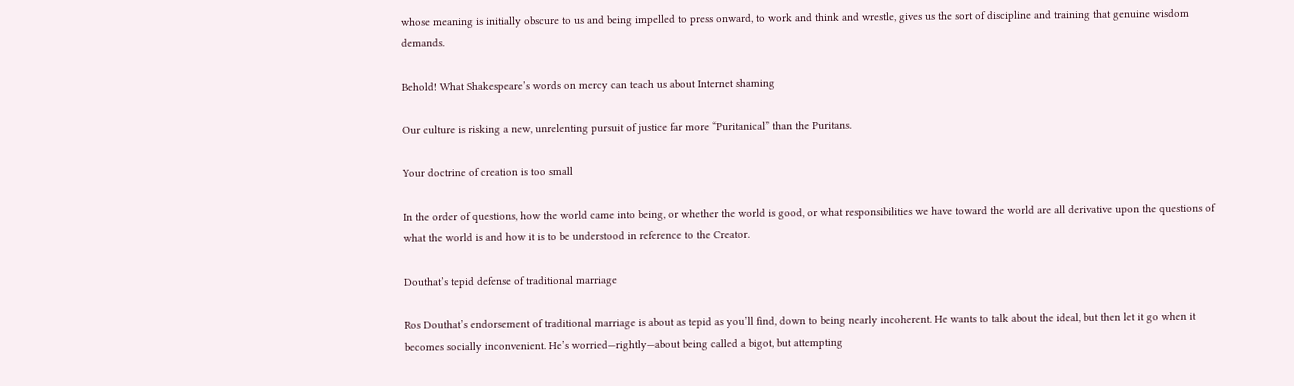whose meaning is initially obscure to us and being impelled to press onward, to work and think and wrestle, gives us the sort of discipline and training that genuine wisdom demands.

Behold! What Shakespeare’s words on mercy can teach us about Internet shaming

Our culture is risking a new, unrelenting pursuit of justice far more “Puritanical” than the Puritans.

Your doctrine of creation is too small

In the order of questions, how the world came into being, or whether the world is good, or what responsibilities we have toward the world are all derivative upon the questions of what the world is and how it is to be understood in reference to the Creator.

Douthat’s tepid defense of traditional marriage

Ros Douthat’s endorsement of traditional marriage is about as tepid as you’ll find, down to being nearly incoherent. He wants to talk about the ideal, but then let it go when it becomes socially inconvenient. He’s worried—rightly—about being called a bigot, but attempting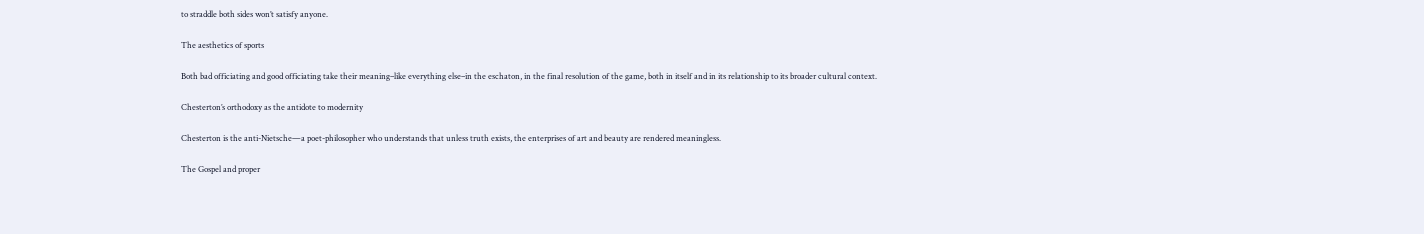to straddle both sides won’t satisfy anyone.

The aesthetics of sports

Both bad officiating and good officiating take their meaning–like everything else–in the eschaton, in the final resolution of the game, both in itself and in its relationship to its broader cultural context.

Chesterton’s orthodoxy as the antidote to modernity

Chesterton is the anti-Nietsche—a poet-philosopher who understands that unless truth exists, the enterprises of art and beauty are rendered meaningless.

The Gospel and proper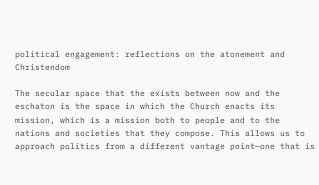political engagement: reflections on the atonement and Christendom

The secular space that the exists between now and the eschaton is the space in which the Church enacts its mission, which is a mission both to people and to the nations and societies that they compose. This allows us to approach politics from a different vantage point—one that is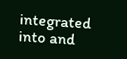integrated into and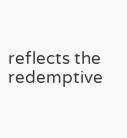reflects the redemptive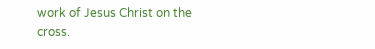work of Jesus Christ on the cross.